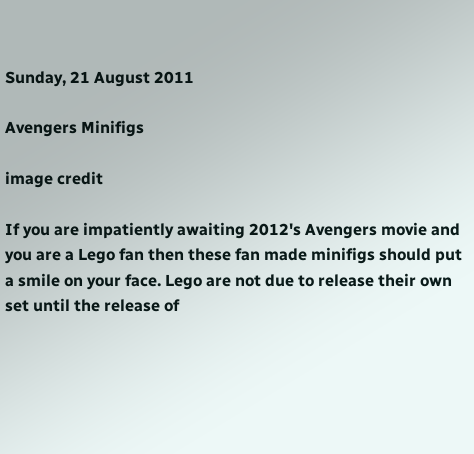Sunday, 21 August 2011

Avengers Minifigs

image credit

If you are impatiently awaiting 2012's Avengers movie and you are a Lego fan then these fan made minifigs should put a smile on your face. Lego are not due to release their own set until the release of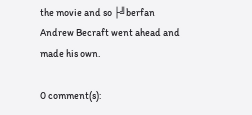the movie and so ├╝berfan Andrew Becraft went ahead and made his own.

0 comment(s):